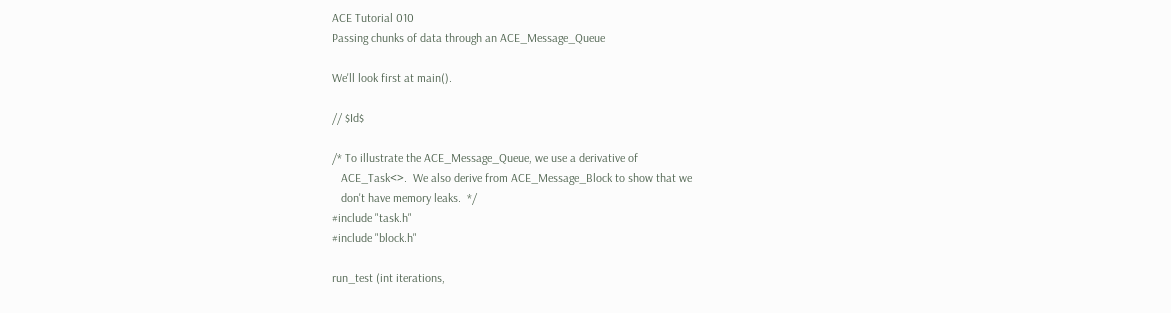ACE Tutorial 010
Passing chunks of data through an ACE_Message_Queue

We'll look first at main().

// $Id$

/* To illustrate the ACE_Message_Queue, we use a derivative of
   ACE_Task<>.  We also derive from ACE_Message_Block to show that we
   don't have memory leaks.  */
#include "task.h"
#include "block.h"

run_test (int iterations,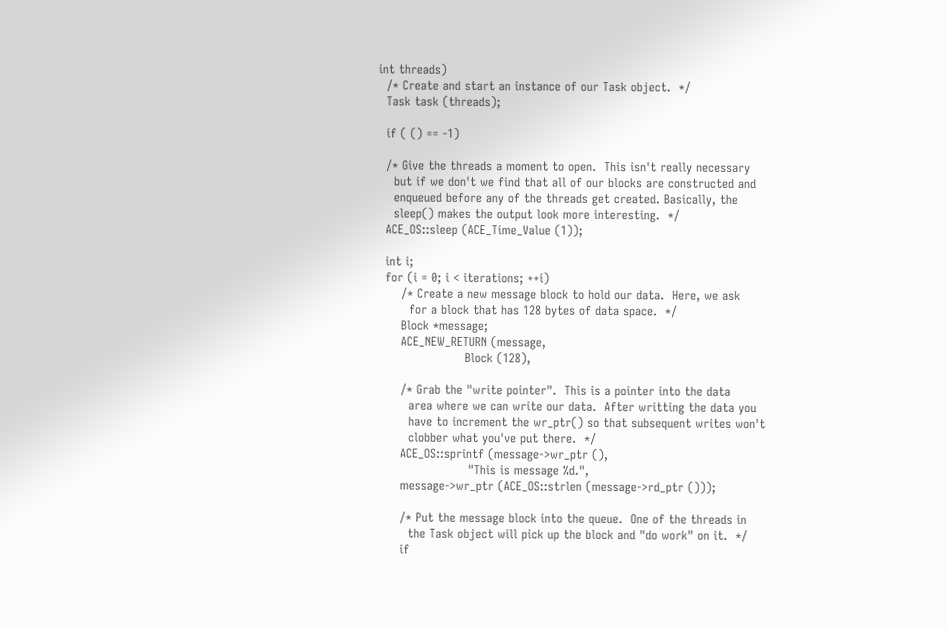int threads)
  /* Create and start an instance of our Task object.  */
  Task task (threads);

  if ( () == -1)

  /* Give the threads a moment to open.  This isn't really necessary
    but if we don't we find that all of our blocks are constructed and
    enqueued before any of the threads get created. Basically, the
    sleep() makes the output look more interesting.  */
  ACE_OS::sleep (ACE_Time_Value (1));

  int i;
  for (i = 0; i < iterations; ++i)
      /* Create a new message block to hold our data.  Here, we ask
        for a block that has 128 bytes of data space.  */
      Block *message;
      ACE_NEW_RETURN (message,
                      Block (128),

      /* Grab the "write pointer".  This is a pointer into the data
        area where we can write our data.  After writting the data you
        have to increment the wr_ptr() so that subsequent writes won't
        clobber what you've put there.  */
      ACE_OS::sprintf (message->wr_ptr (),
                       "This is message %d.",
      message->wr_ptr (ACE_OS::strlen (message->rd_ptr ()));

      /* Put the message block into the queue.  One of the threads in
        the Task object will pick up the block and "do work" on it.  */
      if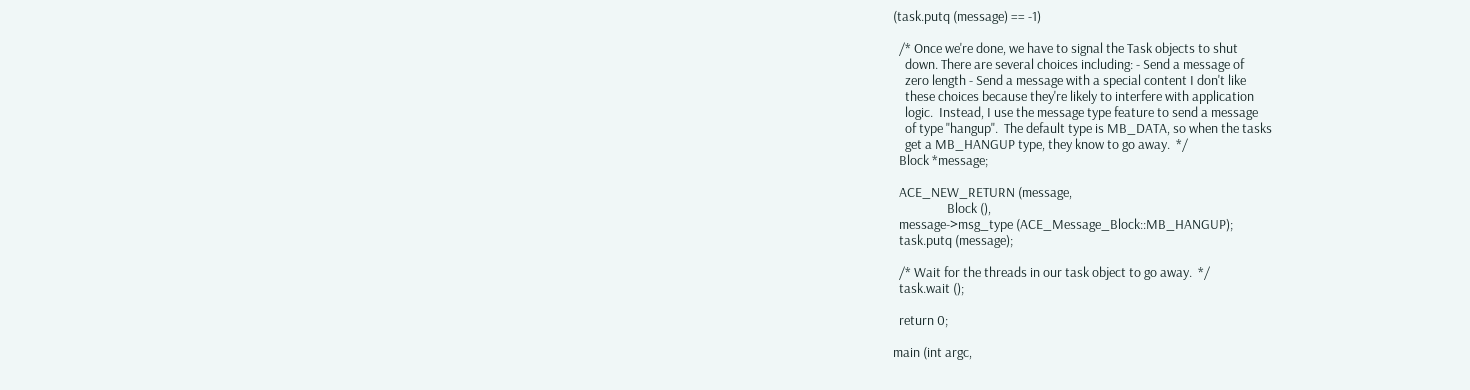(task.putq (message) == -1)

  /* Once we're done, we have to signal the Task objects to shut
    down. There are several choices including: - Send a message of
    zero length - Send a message with a special content I don't like
    these choices because they're likely to interfere with application
    logic.  Instead, I use the message type feature to send a message
    of type "hangup".  The default type is MB_DATA, so when the tasks
    get a MB_HANGUP type, they know to go away.  */
  Block *message;

  ACE_NEW_RETURN (message,
                  Block (),
  message->msg_type (ACE_Message_Block::MB_HANGUP);
  task.putq (message);

  /* Wait for the threads in our task object to go away.  */
  task.wait ();

  return 0;

main (int argc,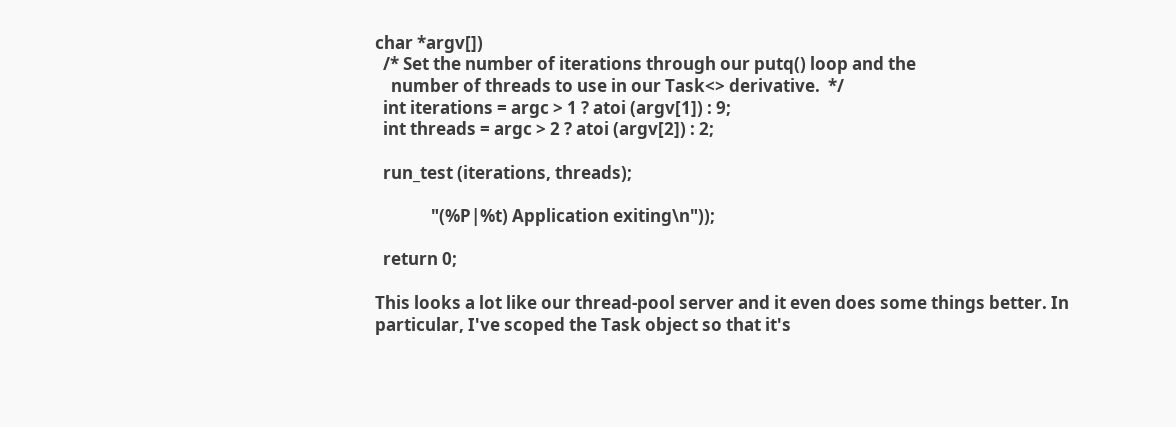char *argv[])
  /* Set the number of iterations through our putq() loop and the
    number of threads to use in our Task<> derivative.  */
  int iterations = argc > 1 ? atoi (argv[1]) : 9;
  int threads = argc > 2 ? atoi (argv[2]) : 2;

  run_test (iterations, threads);

              "(%P|%t) Application exiting\n"));

  return 0;

This looks a lot like our thread-pool server and it even does some things better. In particular, I've scoped the Task object so that it's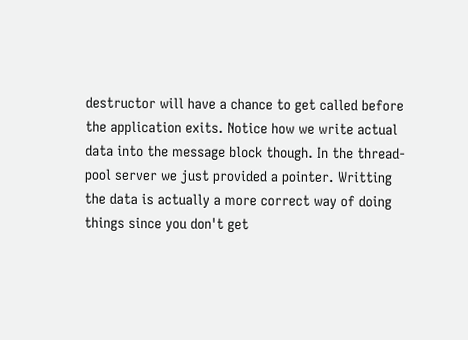destructor will have a chance to get called before the application exits. Notice how we write actual data into the message block though. In the thread-pool server we just provided a pointer. Writting the data is actually a more correct way of doing things since you don't get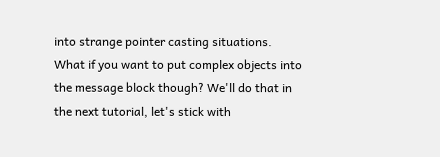into strange pointer casting situations. What if you want to put complex objects into the message block though? We'll do that in the next tutorial, let's stick with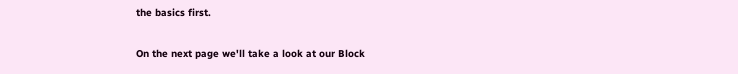the basics first.

On the next page we'll take a look at our Block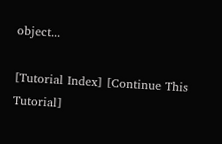object...

[Tutorial Index] [Continue This Tutorial]